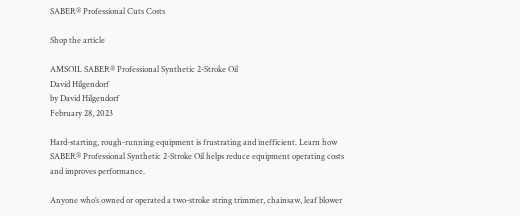SABER® Professional Cuts Costs

Shop the article

AMSOIL SABER® Professional Synthetic 2-Stroke Oil
David Hilgendorf
by David Hilgendorf
February 28, 2023

Hard-starting, rough-running equipment is frustrating and inefficient. Learn how SABER® Professional Synthetic 2-Stroke Oil helps reduce equipment operating costs and improves performance.

Anyone who’s owned or operated a two-stroke string trimmer, chainsaw, leaf blower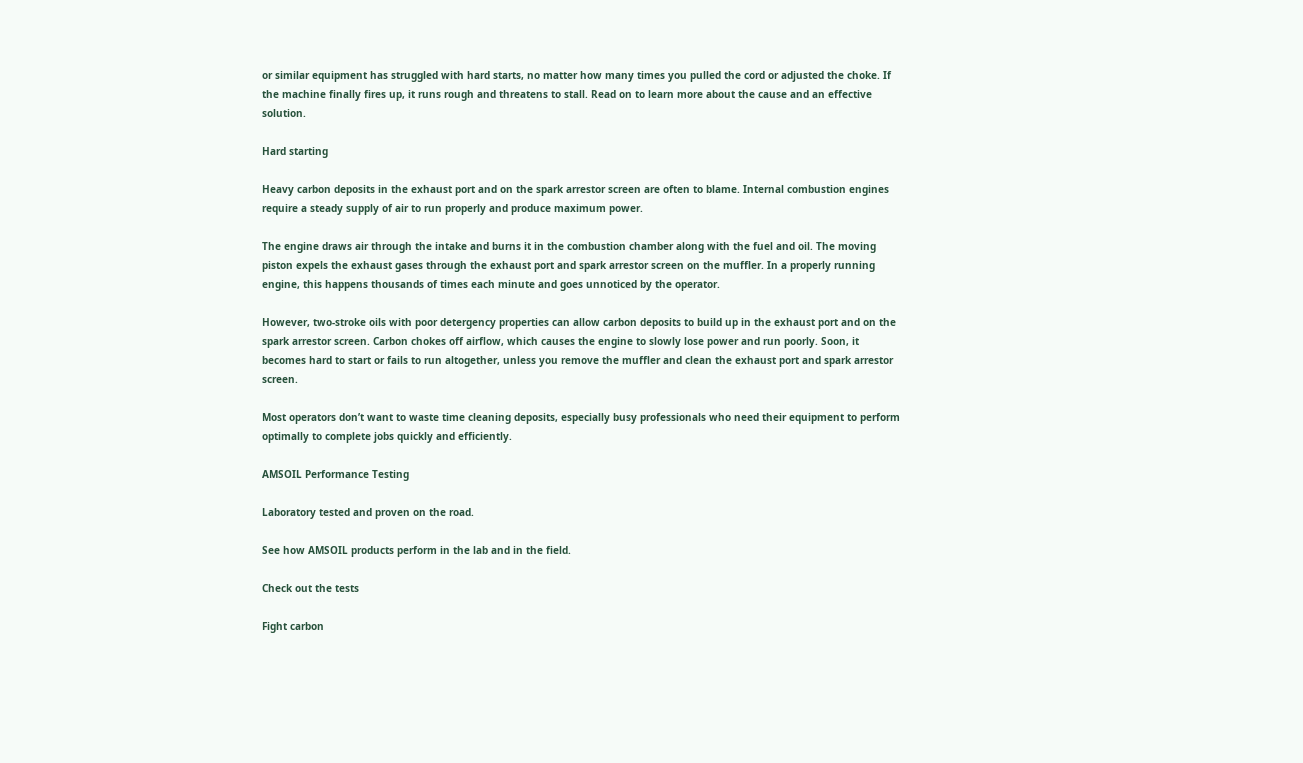or similar equipment has struggled with hard starts, no matter how many times you pulled the cord or adjusted the choke. If the machine finally fires up, it runs rough and threatens to stall. Read on to learn more about the cause and an effective solution.

Hard starting

Heavy carbon deposits in the exhaust port and on the spark arrestor screen are often to blame. Internal combustion engines require a steady supply of air to run properly and produce maximum power.

The engine draws air through the intake and burns it in the combustion chamber along with the fuel and oil. The moving piston expels the exhaust gases through the exhaust port and spark arrestor screen on the muffler. In a properly running engine, this happens thousands of times each minute and goes unnoticed by the operator.

However, two-stroke oils with poor detergency properties can allow carbon deposits to build up in the exhaust port and on the spark arrestor screen. Carbon chokes off airflow, which causes the engine to slowly lose power and run poorly. Soon, it becomes hard to start or fails to run altogether, unless you remove the muffler and clean the exhaust port and spark arrestor screen.

Most operators don’t want to waste time cleaning deposits, especially busy professionals who need their equipment to perform optimally to complete jobs quickly and efficiently.

AMSOIL Performance Testing

Laboratory tested and proven on the road.

See how AMSOIL products perform in the lab and in the field.

Check out the tests

Fight carbon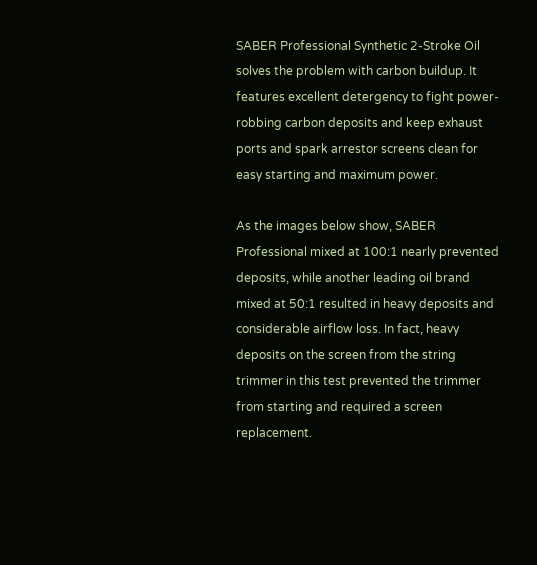SABER Professional Synthetic 2-Stroke Oil solves the problem with carbon buildup. It features excellent detergency to fight power-robbing carbon deposits and keep exhaust ports and spark arrestor screens clean for easy starting and maximum power.

As the images below show, SABER Professional mixed at 100:1 nearly prevented deposits, while another leading oil brand mixed at 50:1 resulted in heavy deposits and considerable airflow loss. In fact, heavy deposits on the screen from the string trimmer in this test prevented the trimmer from starting and required a screen replacement.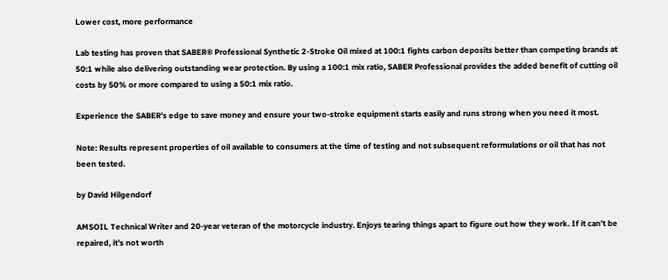Lower cost, more performance

Lab testing has proven that SABER® Professional Synthetic 2-Stroke Oil mixed at 100:1 fights carbon deposits better than competing brands at 50:1 while also delivering outstanding wear protection. By using a 100:1 mix ratio, SABER Professional provides the added benefit of cutting oil costs by 50% or more compared to using a 50:1 mix ratio.

Experience the SABER’s edge to save money and ensure your two-stroke equipment starts easily and runs strong when you need it most.

Note: Results represent properties of oil available to consumers at the time of testing and not subsequent reformulations or oil that has not been tested.

by David Hilgendorf

AMSOIL Technical Writer and 20-year veteran of the motorcycle industry. Enjoys tearing things apart to figure out how they work. If it can’t be repaired, it’s not worth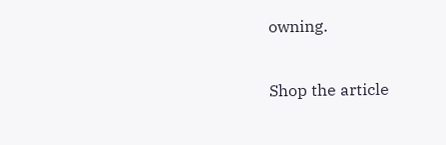owning.

Shop the article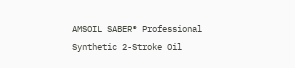AMSOIL SABER® Professional Synthetic 2-Stroke Oil